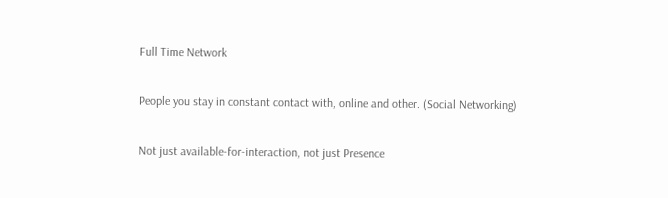Full Time Network

People you stay in constant contact with, online and other. (Social Networking)

Not just available-for-interaction, not just Presence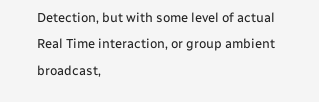Detection, but with some level of actual Real Time interaction, or group ambient broadcast,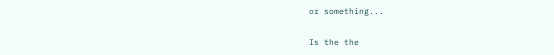or something...

Is the the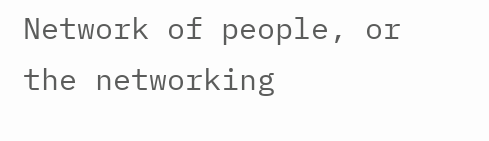Network of people, or the networking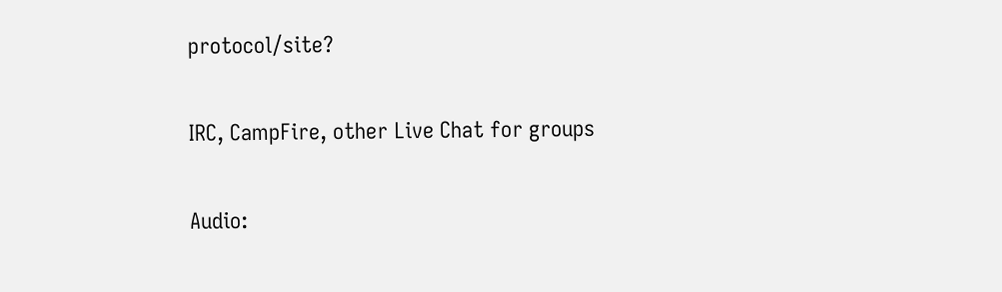protocol/site?

IRC, CampFire, other Live Chat for groups

Audio: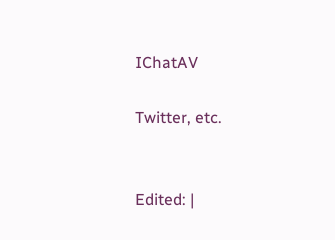IChatAV

Twitter, etc.


Edited: |